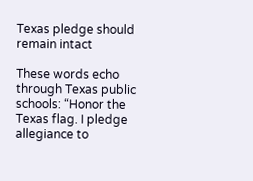Texas pledge should remain intact

These words echo through Texas public schools: “Honor the Texas flag. I pledge allegiance to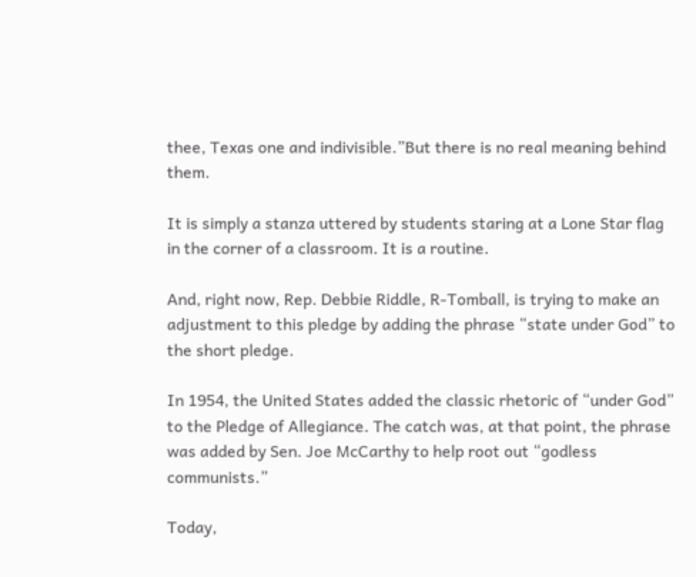thee, Texas one and indivisible.”But there is no real meaning behind them.

It is simply a stanza uttered by students staring at a Lone Star flag in the corner of a classroom. It is a routine.

And, right now, Rep. Debbie Riddle, R-Tomball, is trying to make an adjustment to this pledge by adding the phrase “state under God” to the short pledge.

In 1954, the United States added the classic rhetoric of “under God” to the Pledge of Allegiance. The catch was, at that point, the phrase was added by Sen. Joe McCarthy to help root out “godless communists.”

Today,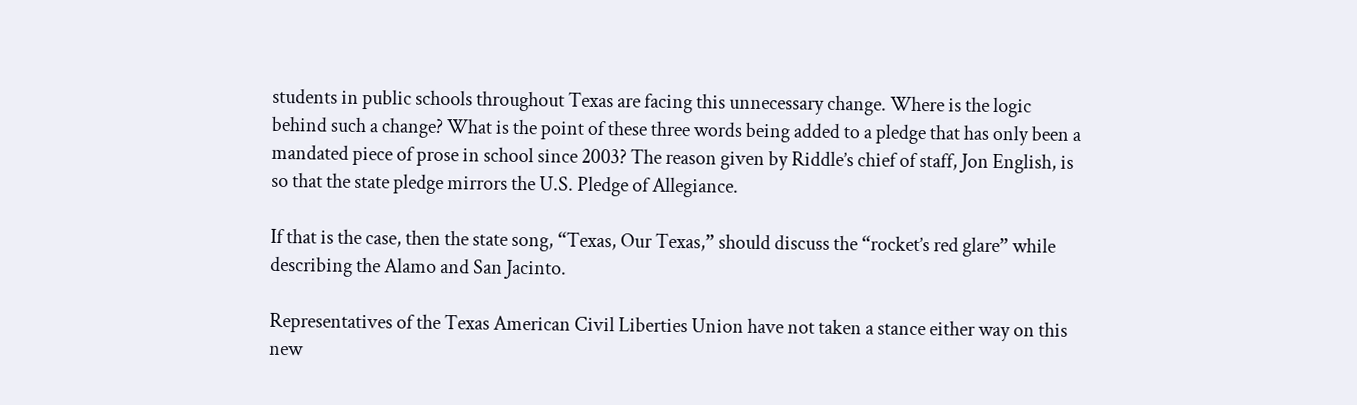students in public schools throughout Texas are facing this unnecessary change. Where is the logic behind such a change? What is the point of these three words being added to a pledge that has only been a mandated piece of prose in school since 2003? The reason given by Riddle’s chief of staff, Jon English, is so that the state pledge mirrors the U.S. Pledge of Allegiance.

If that is the case, then the state song, “Texas, Our Texas,” should discuss the “rocket’s red glare” while describing the Alamo and San Jacinto.

Representatives of the Texas American Civil Liberties Union have not taken a stance either way on this new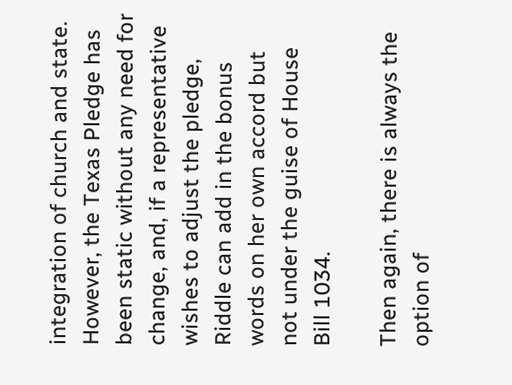integration of church and state. However, the Texas Pledge has been static without any need for change, and, if a representative wishes to adjust the pledge, Riddle can add in the bonus words on her own accord but not under the guise of House Bill 1034.

Then again, there is always the option of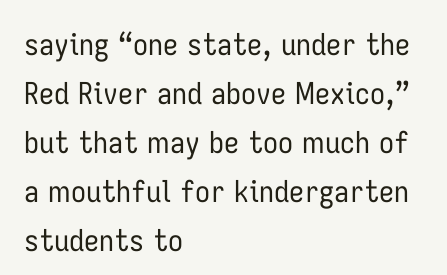saying “one state, under the Red River and above Mexico,” but that may be too much of a mouthful for kindergarten students to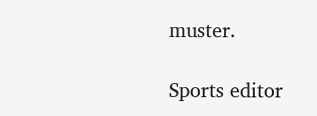muster.

Sports editor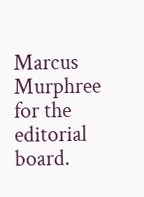Marcus Murphree for the editorial board.